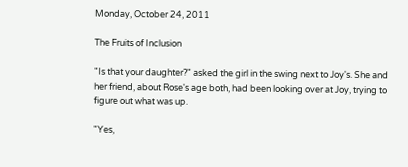Monday, October 24, 2011

The Fruits of Inclusion

"Is that your daughter?" asked the girl in the swing next to Joy's. She and her friend, about Rose's age both, had been looking over at Joy, trying to figure out what was up.

"Yes,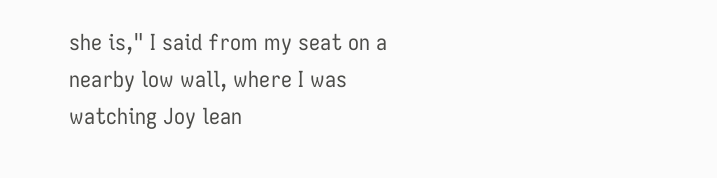she is," I said from my seat on a nearby low wall, where I was watching Joy lean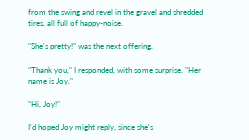from the swing and revel in the gravel and shredded tires, all full of happy-noise.

"She's pretty!" was the next offering.

"Thank you," I responded, with some surprise. "Her name is Joy."

"Hi, Joy!"

I'd hoped Joy might reply, since she's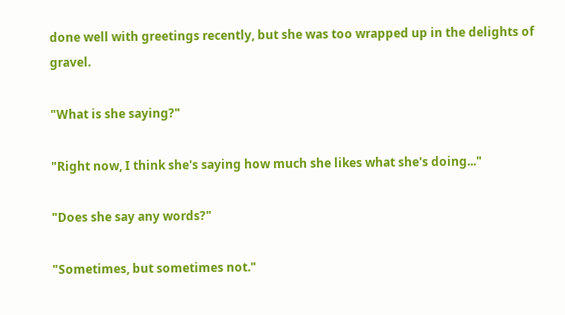done well with greetings recently, but she was too wrapped up in the delights of gravel.

"What is she saying?"

"Right now, I think she's saying how much she likes what she's doing..."

"Does she say any words?"

"Sometimes, but sometimes not."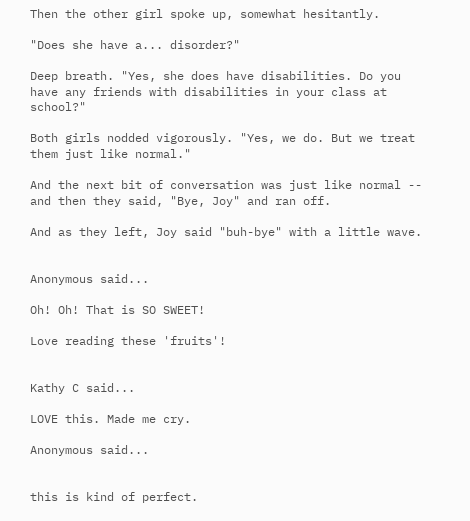Then the other girl spoke up, somewhat hesitantly.

"Does she have a... disorder?"

Deep breath. "Yes, she does have disabilities. Do you have any friends with disabilities in your class at school?"

Both girls nodded vigorously. "Yes, we do. But we treat them just like normal."

And the next bit of conversation was just like normal -- and then they said, "Bye, Joy" and ran off.

And as they left, Joy said "buh-bye" with a little wave.


Anonymous said...

Oh! Oh! That is SO SWEET!

Love reading these 'fruits'!


Kathy C said...

LOVE this. Made me cry.

Anonymous said...


this is kind of perfect.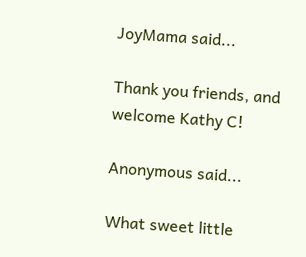JoyMama said...

Thank you friends, and welcome Kathy C!

Anonymous said...

What sweet little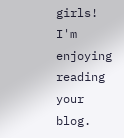girls! I'm enjoying reading your blog.